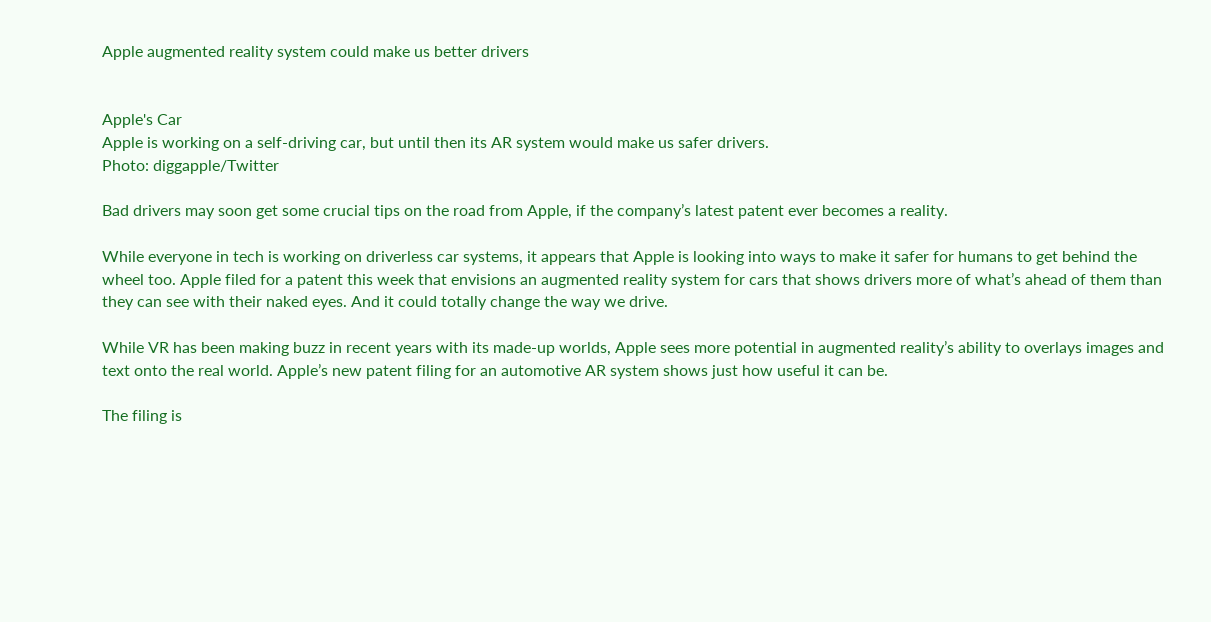Apple augmented reality system could make us better drivers


Apple's Car
Apple is working on a self-driving car, but until then its AR system would make us safer drivers.
Photo: diggapple/Twitter

Bad drivers may soon get some crucial tips on the road from Apple, if the company’s latest patent ever becomes a reality.

While everyone in tech is working on driverless car systems, it appears that Apple is looking into ways to make it safer for humans to get behind the wheel too. Apple filed for a patent this week that envisions an augmented reality system for cars that shows drivers more of what’s ahead of them than they can see with their naked eyes. And it could totally change the way we drive.

While VR has been making buzz in recent years with its made-up worlds, Apple sees more potential in augmented reality’s ability to overlays images and text onto the real world. Apple’s new patent filing for an automotive AR system shows just how useful it can be.

The filing is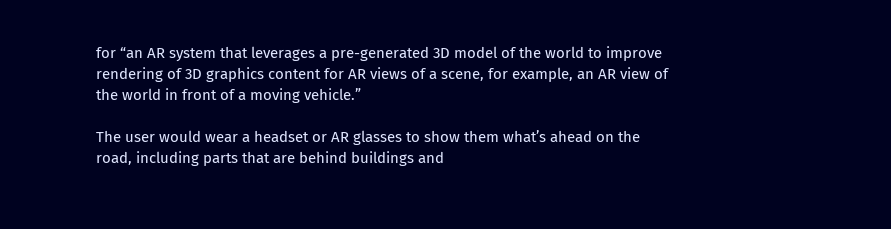for “an AR system that leverages a pre-generated 3D model of the world to improve rendering of 3D graphics content for AR views of a scene, for example, an AR view of the world in front of a moving vehicle.”

The user would wear a headset or AR glasses to show them what’s ahead on the road, including parts that are behind buildings and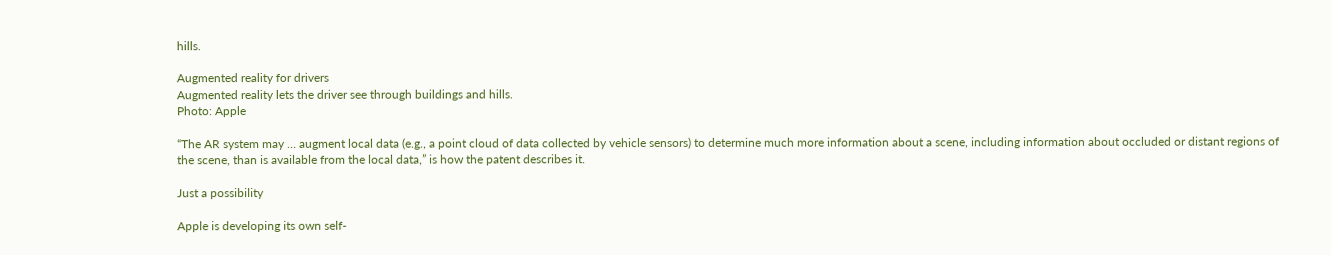hills.

Augmented reality for drivers
Augmented reality lets the driver see through buildings and hills.
Photo: Apple

“The AR system may … augment local data (e.g., a point cloud of data collected by vehicle sensors) to determine much more information about a scene, including information about occluded or distant regions of the scene, than is available from the local data,” is how the patent describes it.

Just a possibility

Apple is developing its own self-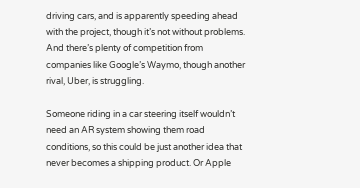driving cars, and is apparently speeding ahead with the project, though it’s not without problems. And there’s plenty of competition from companies like Google’s Waymo, though another rival, Uber, is struggling.

Someone riding in a car steering itself wouldn’t need an AR system showing them road conditions, so this could be just another idea that never becomes a shipping product. Or Apple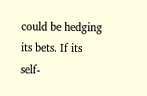could be hedging its bets. If its self-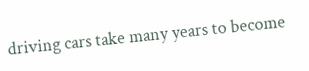driving cars take many years to become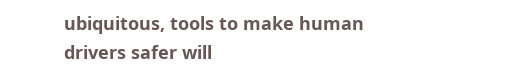ubiquitous, tools to make human drivers safer will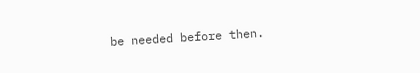be needed before then.